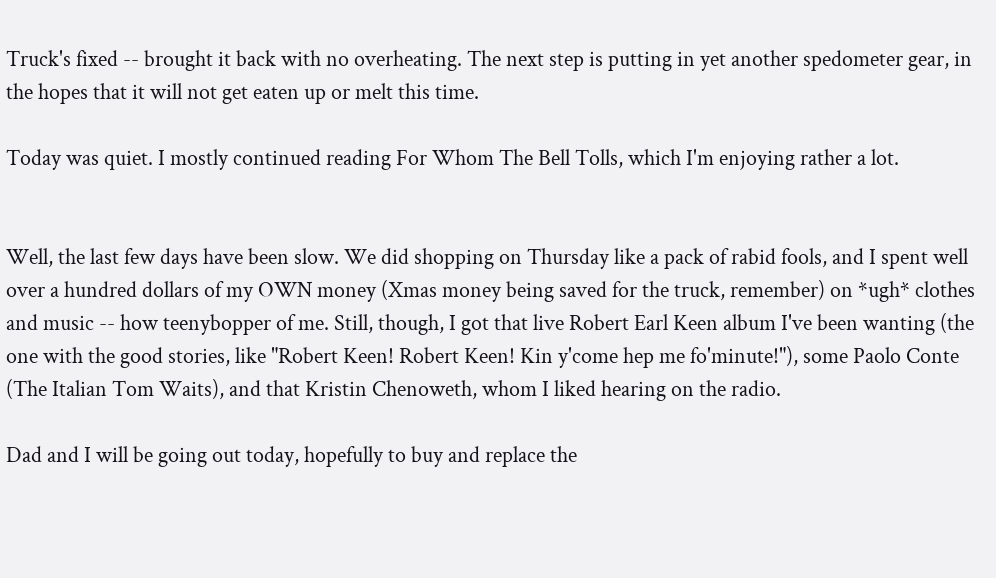Truck's fixed -- brought it back with no overheating. The next step is putting in yet another spedometer gear, in the hopes that it will not get eaten up or melt this time.

Today was quiet. I mostly continued reading For Whom The Bell Tolls, which I'm enjoying rather a lot.


Well, the last few days have been slow. We did shopping on Thursday like a pack of rabid fools, and I spent well over a hundred dollars of my OWN money (Xmas money being saved for the truck, remember) on *ugh* clothes and music -- how teenybopper of me. Still, though, I got that live Robert Earl Keen album I've been wanting (the one with the good stories, like "Robert Keen! Robert Keen! Kin y'come hep me fo'minute!"), some Paolo Conte (The Italian Tom Waits), and that Kristin Chenoweth, whom I liked hearing on the radio.

Dad and I will be going out today, hopefully to buy and replace the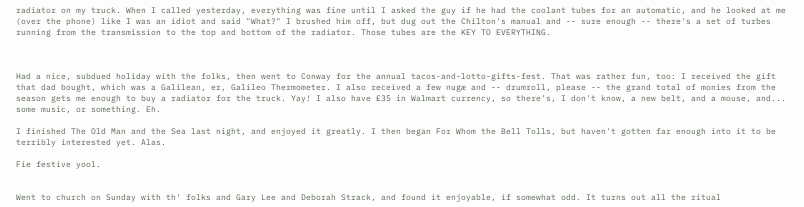radiator on my truck. When I called yesterday, everything was fine until I asked the guy if he had the coolant tubes for an automatic, and he looked at me (over the phone) like I was an idiot and said "What?" I brushed him off, but dug out the Chilton's manual and -- sure enough -- there's a set of turbes running from the transmission to the top and bottom of the radiator. Those tubes are the KEY TO EVERYTHING.



Had a nice, subdued holiday with the folks, then went to Conway for the annual tacos-and-lotto-gifts-fest. That was rather fun, too: I received the gift that dad bought, which was a Galilean, er, Galileo Thermometer. I also received a few nugæ and -- drumroll, please -- the grand total of monies from the season gets me enough to buy a radiator for the truck. Yay! I also have £35 in Walmart currency, so there's, I don't know, a new belt, and a mouse, and... some music, or something. Eh.

I finished The Old Man and the Sea last night, and enjoyed it greatly. I then began For Whom the Bell Tolls, but haven't gotten far enough into it to be terribly interested yet. Alas.

Fie festive yool.


Went to church on Sunday with th' folks and Gary Lee and Deborah Strack, and found it enjoyable, if somewhat odd. It turns out all the ritual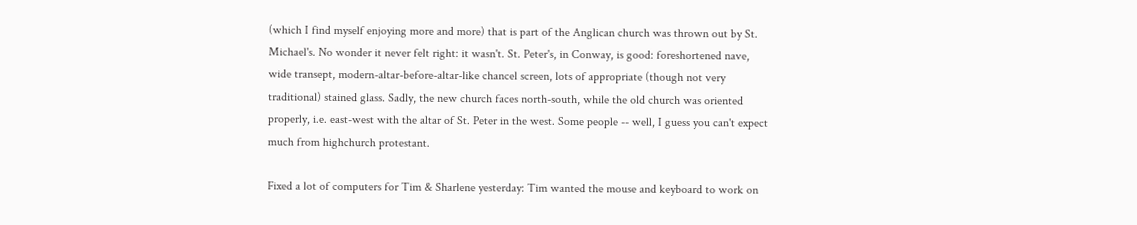(which I find myself enjoying more and more) that is part of the Anglican church was thrown out by St. Michael's. No wonder it never felt right: it wasn't. St. Peter's, in Conway, is good: foreshortened nave, wide transept, modern-altar-before-altar-like chancel screen, lots of appropriate (though not very traditional) stained glass. Sadly, the new church faces north-south, while the old church was oriented properly, i.e. east-west with the altar of St. Peter in the west. Some people -- well, I guess you can't expect much from highchurch protestant.

Fixed a lot of computers for Tim & Sharlene yesterday: Tim wanted the mouse and keyboard to work on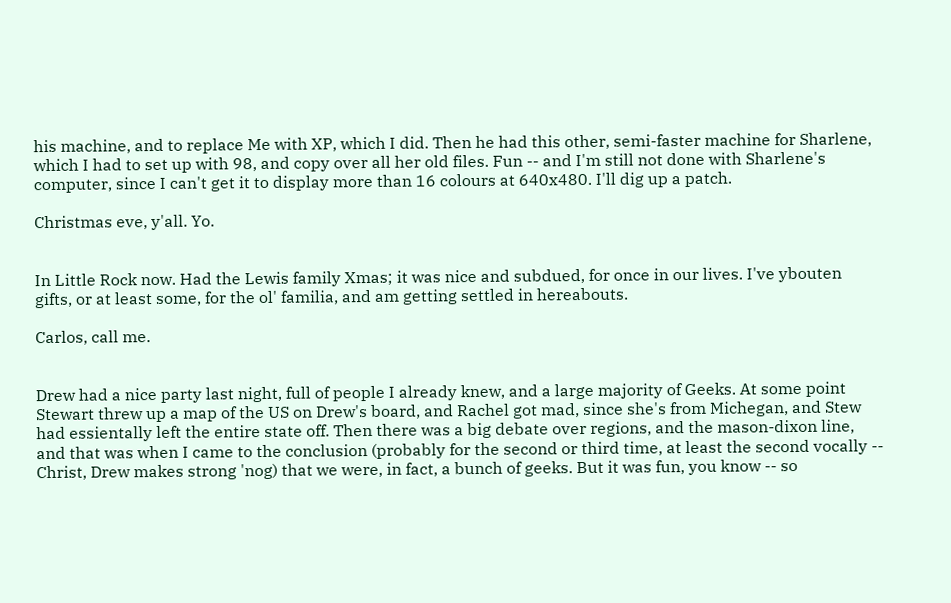his machine, and to replace Me with XP, which I did. Then he had this other, semi-faster machine for Sharlene, which I had to set up with 98, and copy over all her old files. Fun -- and I'm still not done with Sharlene's computer, since I can't get it to display more than 16 colours at 640x480. I'll dig up a patch.

Christmas eve, y'all. Yo.


In Little Rock now. Had the Lewis family Xmas; it was nice and subdued, for once in our lives. I've ybouten gifts, or at least some, for the ol' familia, and am getting settled in hereabouts.

Carlos, call me.


Drew had a nice party last night, full of people I already knew, and a large majority of Geeks. At some point Stewart threw up a map of the US on Drew's board, and Rachel got mad, since she's from Michegan, and Stew had essientally left the entire state off. Then there was a big debate over regions, and the mason-dixon line, and that was when I came to the conclusion (probably for the second or third time, at least the second vocally -- Christ, Drew makes strong 'nog) that we were, in fact, a bunch of geeks. But it was fun, you know -- so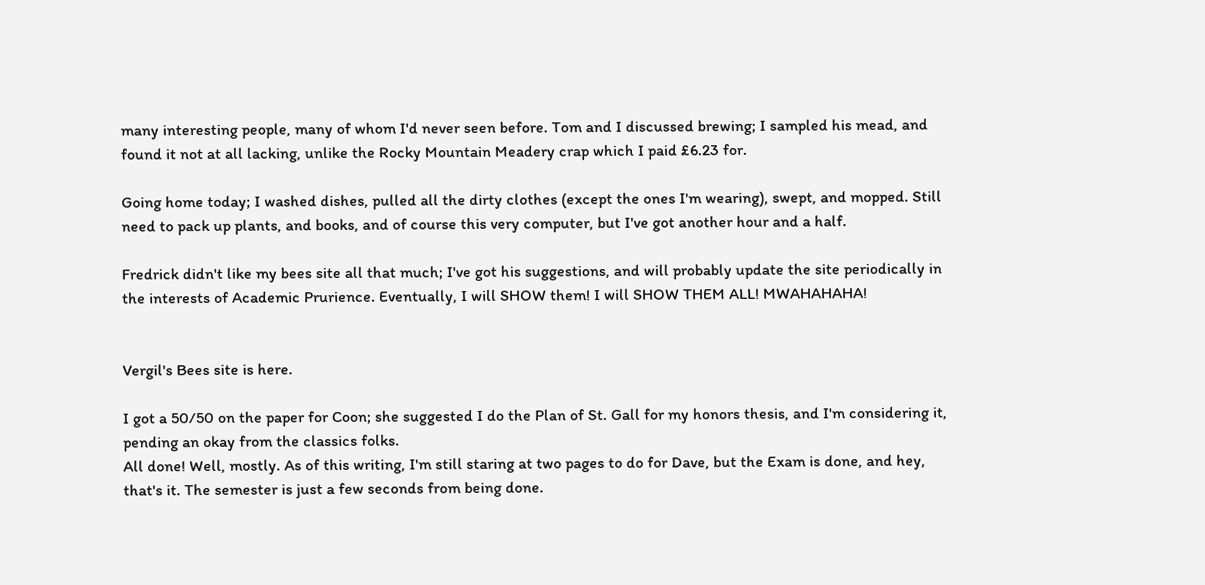many interesting people, many of whom I'd never seen before. Tom and I discussed brewing; I sampled his mead, and found it not at all lacking, unlike the Rocky Mountain Meadery crap which I paid £6.23 for.

Going home today; I washed dishes, pulled all the dirty clothes (except the ones I'm wearing), swept, and mopped. Still need to pack up plants, and books, and of course this very computer, but I've got another hour and a half.

Fredrick didn't like my bees site all that much; I've got his suggestions, and will probably update the site periodically in the interests of Academic Prurience. Eventually, I will SHOW them! I will SHOW THEM ALL! MWAHAHAHA!


Vergil's Bees site is here.

I got a 50/50 on the paper for Coon; she suggested I do the Plan of St. Gall for my honors thesis, and I'm considering it, pending an okay from the classics folks.
All done! Well, mostly. As of this writing, I'm still staring at two pages to do for Dave, but the Exam is done, and hey, that's it. The semester is just a few seconds from being done.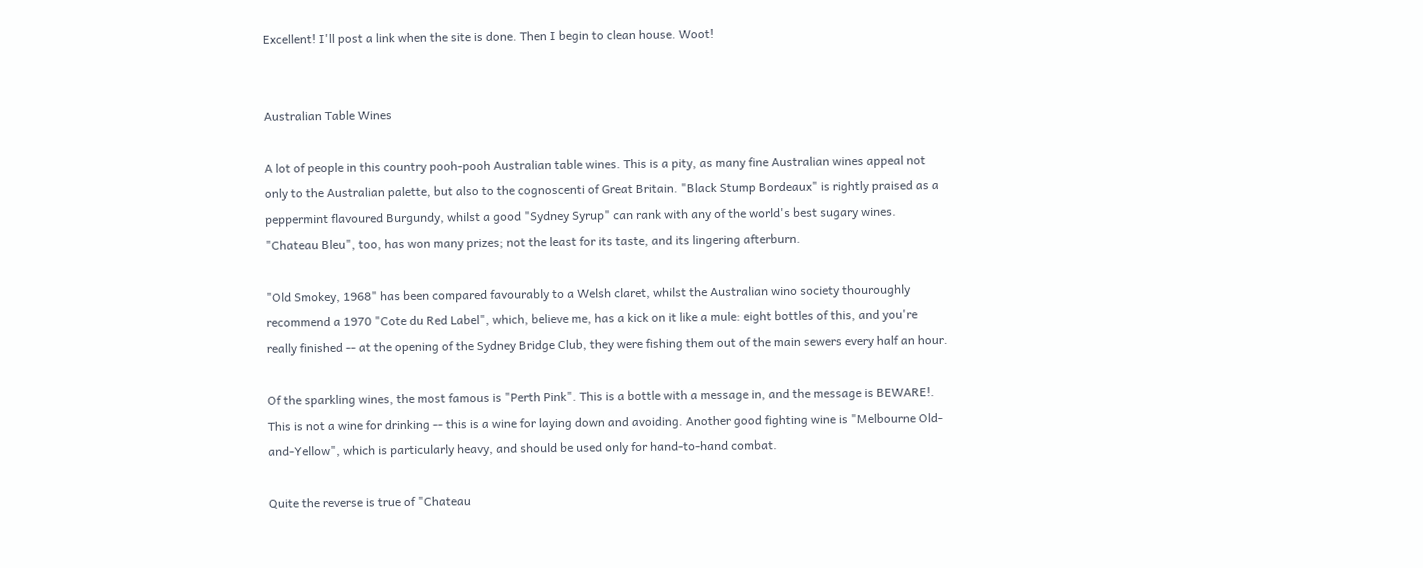Excellent! I'll post a link when the site is done. Then I begin to clean house. Woot!


Australian Table Wines

A lot of people in this country pooh-pooh Australian table wines. This is a pity, as many fine Australian wines appeal not only to the Australian palette, but also to the cognoscenti of Great Britain. "Black Stump Bordeaux" is rightly praised as a peppermint flavoured Burgundy, whilst a good "Sydney Syrup" can rank with any of the world's best sugary wines. "Chateau Bleu", too, has won many prizes; not the least for its taste, and its lingering afterburn.

"Old Smokey, 1968" has been compared favourably to a Welsh claret, whilst the Australian wino society thouroughly recommend a 1970 "Cote du Red Label", which, believe me, has a kick on it like a mule: eight bottles of this, and you're really finished -- at the opening of the Sydney Bridge Club, they were fishing them out of the main sewers every half an hour.

Of the sparkling wines, the most famous is "Perth Pink". This is a bottle with a message in, and the message is BEWARE!. This is not a wine for drinking -- this is a wine for laying down and avoiding. Another good fighting wine is "Melbourne Old-and-Yellow", which is particularly heavy, and should be used only for hand-to-hand combat.

Quite the reverse is true of "Chateau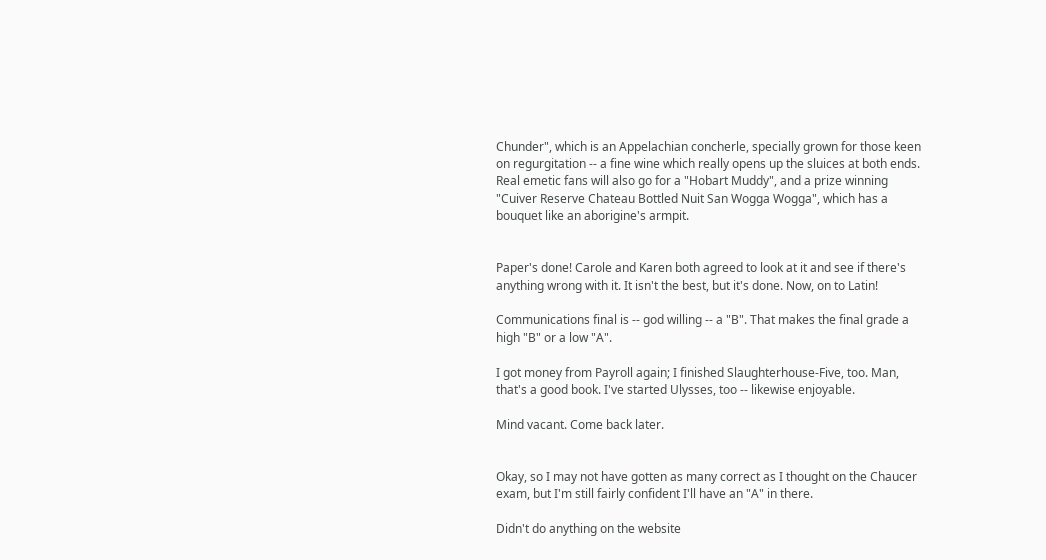Chunder", which is an Appelachian concherle, specially grown for those keen on regurgitation -- a fine wine which really opens up the sluices at both ends. Real emetic fans will also go for a "Hobart Muddy", and a prize winning "Cuiver Reserve Chateau Bottled Nuit San Wogga Wogga", which has a bouquet like an aborigine's armpit.


Paper's done! Carole and Karen both agreed to look at it and see if there's anything wrong with it. It isn't the best, but it's done. Now, on to Latin!

Communications final is -- god willing -- a "B". That makes the final grade a high "B" or a low "A".

I got money from Payroll again; I finished Slaughterhouse-Five, too. Man, that's a good book. I've started Ulysses, too -- likewise enjoyable.

Mind vacant. Come back later.


Okay, so I may not have gotten as many correct as I thought on the Chaucer exam, but I'm still fairly confident I'll have an "A" in there.

Didn't do anything on the website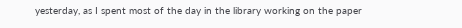yesterday, as I spent most of the day in the library working on the paper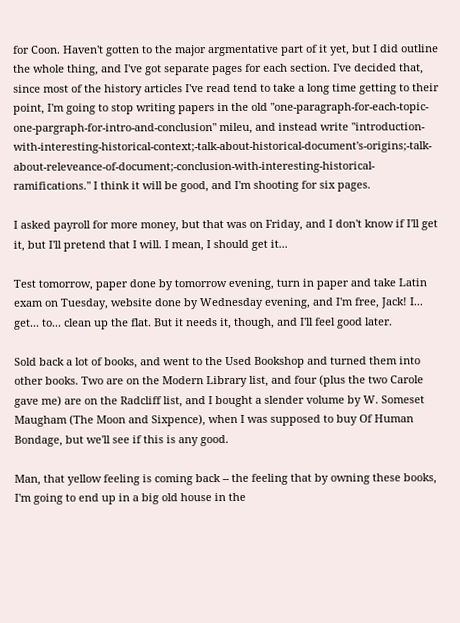for Coon. Haven't gotten to the major argmentative part of it yet, but I did outline the whole thing, and I've got separate pages for each section. I've decided that, since most of the history articles I've read tend to take a long time getting to their point, I'm going to stop writing papers in the old "one-paragraph-for-each-topic-one-pargraph-for-intro-and-conclusion" mileu, and instead write "introduction-with-interesting-historical-context;-talk-about-historical-document's-origins;-talk-about-releveance-of-document;-conclusion-with-interesting-historical-ramifications." I think it will be good, and I'm shooting for six pages.

I asked payroll for more money, but that was on Friday, and I don't know if I'll get it, but I'll pretend that I will. I mean, I should get it...

Test tomorrow, paper done by tomorrow evening, turn in paper and take Latin exam on Tuesday, website done by Wednesday evening, and I'm free, Jack! I... get... to... clean up the flat. But it needs it, though, and I'll feel good later.

Sold back a lot of books, and went to the Used Bookshop and turned them into other books. Two are on the Modern Library list, and four (plus the two Carole gave me) are on the Radcliff list, and I bought a slender volume by W. Someset Maugham (The Moon and Sixpence), when I was supposed to buy Of Human Bondage, but we'll see if this is any good.

Man, that yellow feeling is coming back -- the feeling that by owning these books, I'm going to end up in a big old house in the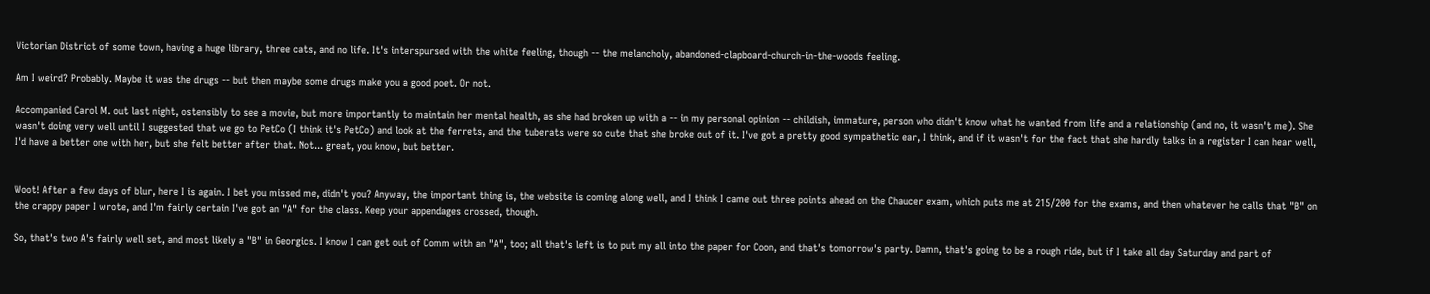Victorian District of some town, having a huge library, three cats, and no life. It's interspursed with the white feeling, though -- the melancholy, abandoned-clapboard-church-in-the-woods feeling.

Am I weird? Probably. Maybe it was the drugs -- but then maybe some drugs make you a good poet. Or not.

Accompanied Carol M. out last night, ostensibly to see a movie, but more importantly to maintain her mental health, as she had broken up with a -- in my personal opinion -- childish, immature, person who didn't know what he wanted from life and a relationship (and no, it wasn't me). She wasn't doing very well until I suggested that we go to PetCo (I think it's PetCo) and look at the ferrets, and the tuberats were so cute that she broke out of it. I've got a pretty good sympathetic ear, I think, and if it wasn't for the fact that she hardly talks in a register I can hear well, I'd have a better one with her, but she felt better after that. Not... great, you know, but better.


Woot! After a few days of blur, here I is again. I bet you missed me, didn't you? Anyway, the important thing is, the website is coming along well, and I think I came out three points ahead on the Chaucer exam, which puts me at 215/200 for the exams, and then whatever he calls that "B" on the crappy paper I wrote, and I'm fairly certain I've got an "A" for the class. Keep your appendages crossed, though.

So, that's two A's fairly well set, and most likely a "B" in Georgics. I know I can get out of Comm with an "A", too; all that's left is to put my all into the paper for Coon, and that's tomorrow's party. Damn, that's going to be a rough ride, but if I take all day Saturday and part of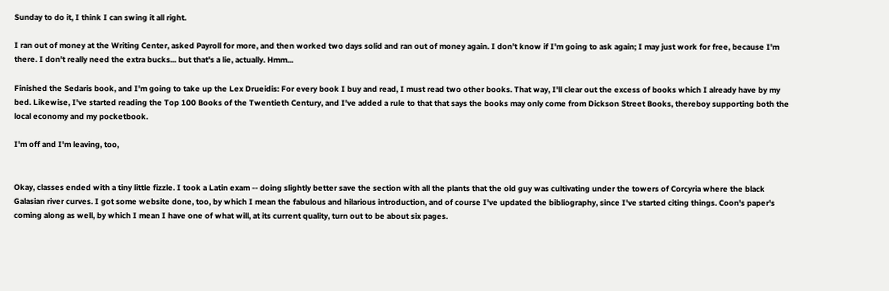Sunday to do it, I think I can swing it all right.

I ran out of money at the Writing Center, asked Payroll for more, and then worked two days solid and ran out of money again. I don't know if I'm going to ask again; I may just work for free, because I'm there. I don't really need the extra bucks... but that's a lie, actually. Hmm...

Finished the Sedaris book, and I'm going to take up the Lex Drueidis: For every book I buy and read, I must read two other books. That way, I'll clear out the excess of books which I already have by my bed. Likewise, I've started reading the Top 100 Books of the Twentieth Century, and I've added a rule to that that says the books may only come from Dickson Street Books, thereboy supporting both the local economy and my pocketbook.

I'm off and I'm leaving, too,


Okay, classes ended with a tiny little fizzle. I took a Latin exam -- doing slightly better save the section with all the plants that the old guy was cultivating under the towers of Corcyria where the black Galasian river curves. I got some website done, too, by which I mean the fabulous and hilarious introduction, and of course I've updated the bibliography, since I've started citing things. Coon's paper's coming along as well, by which I mean I have one of what will, at its current quality, turn out to be about six pages.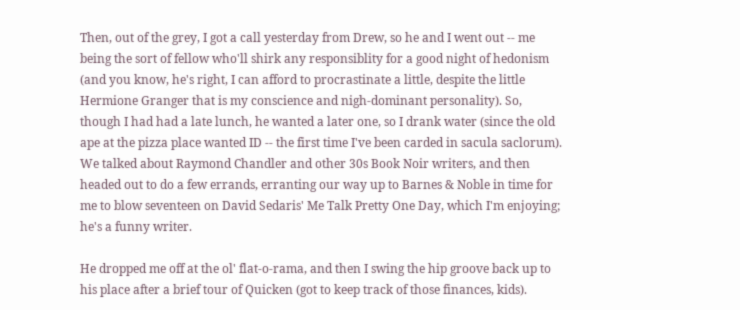Then, out of the grey, I got a call yesterday from Drew, so he and I went out -- me being the sort of fellow who'll shirk any responsiblity for a good night of hedonism (and you know, he's right, I can afford to procrastinate a little, despite the little Hermione Granger that is my conscience and nigh-dominant personality). So, though I had had a late lunch, he wanted a later one, so I drank water (since the old ape at the pizza place wanted ID -- the first time I've been carded in sacula saclorum). We talked about Raymond Chandler and other 30s Book Noir writers, and then headed out to do a few errands, erranting our way up to Barnes & Noble in time for me to blow seventeen on David Sedaris' Me Talk Pretty One Day, which I'm enjoying; he's a funny writer.

He dropped me off at the ol' flat-o-rama, and then I swing the hip groove back up to his place after a brief tour of Quicken (got to keep track of those finances, kids).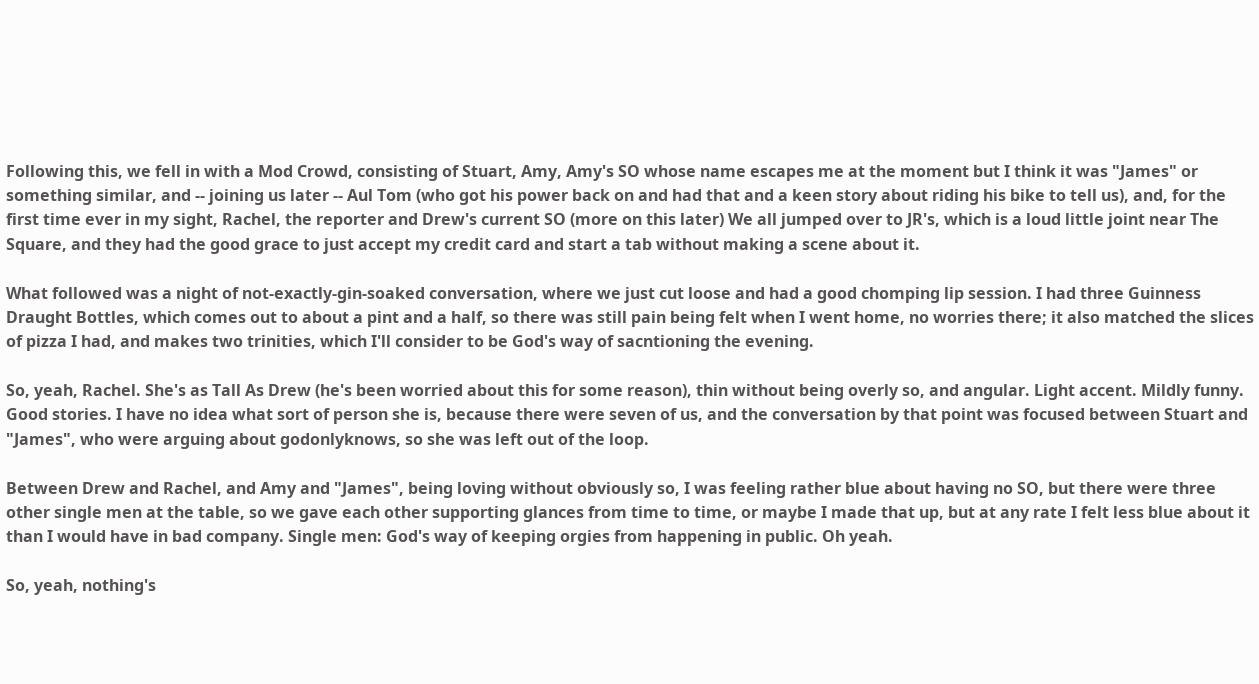Following this, we fell in with a Mod Crowd, consisting of Stuart, Amy, Amy's SO whose name escapes me at the moment but I think it was "James" or something similar, and -- joining us later -- Aul Tom (who got his power back on and had that and a keen story about riding his bike to tell us), and, for the first time ever in my sight, Rachel, the reporter and Drew's current SO (more on this later) We all jumped over to JR's, which is a loud little joint near The Square, and they had the good grace to just accept my credit card and start a tab without making a scene about it.

What followed was a night of not-exactly-gin-soaked conversation, where we just cut loose and had a good chomping lip session. I had three Guinness Draught Bottles, which comes out to about a pint and a half, so there was still pain being felt when I went home, no worries there; it also matched the slices of pizza I had, and makes two trinities, which I'll consider to be God's way of sacntioning the evening.

So, yeah, Rachel. She's as Tall As Drew (he's been worried about this for some reason), thin without being overly so, and angular. Light accent. Mildly funny. Good stories. I have no idea what sort of person she is, because there were seven of us, and the conversation by that point was focused between Stuart and "James", who were arguing about godonlyknows, so she was left out of the loop.

Between Drew and Rachel, and Amy and "James", being loving without obviously so, I was feeling rather blue about having no SO, but there were three other single men at the table, so we gave each other supporting glances from time to time, or maybe I made that up, but at any rate I felt less blue about it than I would have in bad company. Single men: God's way of keeping orgies from happening in public. Oh yeah.

So, yeah, nothing's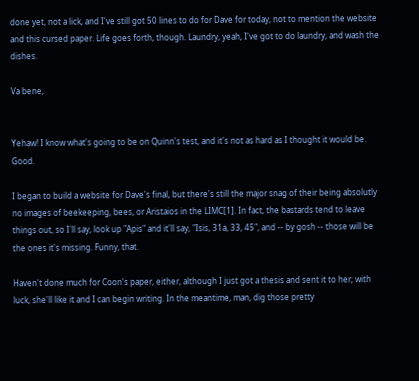done yet, not a lick, and I've still got 50 lines to do for Dave for today, not to mention the website and this cursed paper. Life goes forth, though. Laundry, yeah, I've got to do laundry, and wash the dishes.

Va bene,


Yehaw! I know what's going to be on Quinn's test, and it's not as hard as I thought it would be. Good.

I began to build a website for Dave's final, but there's still the major snag of their being absolutly no images of beekeeping, bees, or Aristaios in the LIMC[1]. In fact, the bastards tend to leave things out, so I'll say, look up "Apis" and it'll say, "Isis, 31a, 33, 45", and -- by gosh -- those will be the ones it's missing. Funny, that.

Haven't done much for Coon's paper, either, although I just got a thesis and sent it to her; with luck, she'll like it and I can begin writing. In the meantime, man, dig those pretty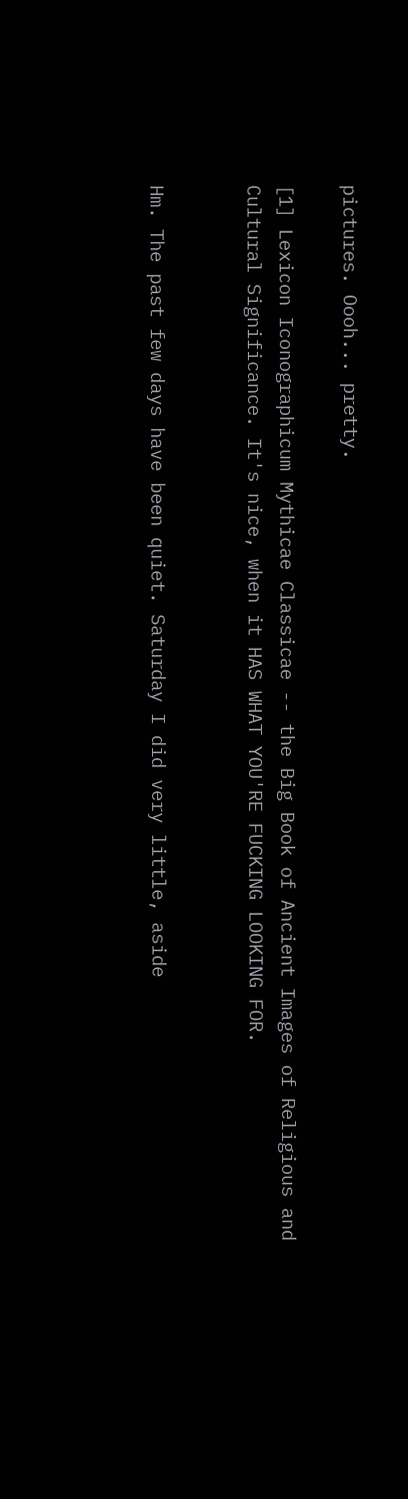pictures. Oooh... pretty.

[1] Lexicon Iconographicum Mythicae Classicae -- the Big Book of Ancient Images of Religious and Cultural Significance. It's nice, when it HAS WHAT YOU'RE FUCKING LOOKING FOR.


Hm. The past few days have been quiet. Saturday I did very little, aside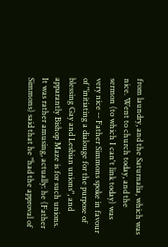from laundry, and the Saturnalia, which was nice. Went to church today, and the sermon (to which I can't link today) was very nice -- Father Simmons spoke in favour of "initiating a dialouge for the purpose of blessing Gay and Lesbian unions", and apparantly Bishop Maze is for such unions. It was rather amusing, actually: he (Father Simmons) said that he "had the approval of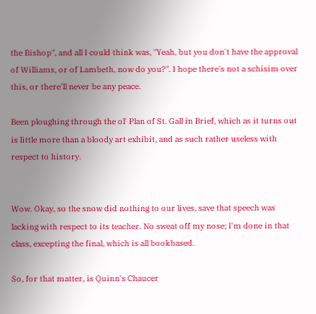the Bishop", and all I could think was, "Yeah, but you don't have the approval of Williams, or of Lambeth, now do you?". I hope there's not a schisim over this, or there'll never be any peace.

Been ploughing through the ol' Plan of St. Gall in Brief, which as it turns out is little more than a bloody art exhibit, and as such rather useless with respect to history.


Wow. Okay, so the snow did nothing to our lives, save that speech was lacking with respect to its teacher. No sweat off my nose; I'm done in that class, excepting the final, which is all bookbased.

So, for that matter, is Quinn's Chaucer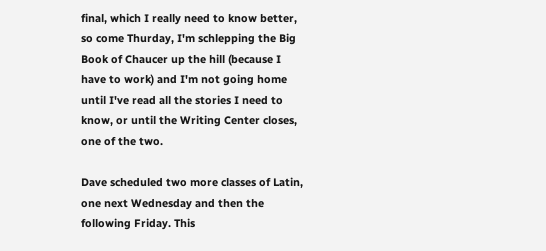final, which I really need to know better, so come Thurday, I'm schlepping the Big Book of Chaucer up the hill (because I have to work) and I'm not going home until I've read all the stories I need to know, or until the Writing Center closes, one of the two.

Dave scheduled two more classes of Latin, one next Wednesday and then the following Friday. This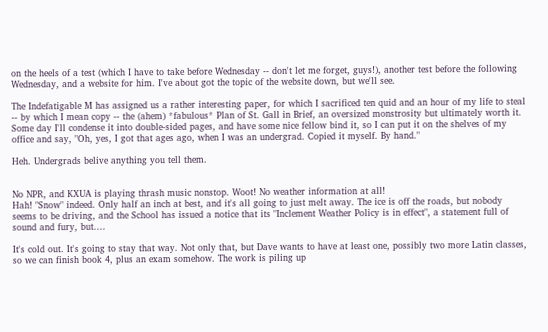on the heels of a test (which I have to take before Wednesday -- don't let me forget, guys!), another test before the following Wednesday, and a website for him. I've about got the topic of the website down, but we'll see.

The Indefatigable M has assigned us a rather interesting paper, for which I sacrificed ten quid and an hour of my life to steal -- by which I mean copy -- the (ahem) *fabulous* Plan of St. Gall in Brief, an oversized monstrosity but ultimately worth it. Some day I'll condense it into double-sided pages, and have some nice fellow bind it, so I can put it on the shelves of my office and say, "Oh, yes, I got that ages ago, when I was an undergrad. Copied it myself. By hand."

Heh. Undergrads belive anything you tell them.


No NPR, and KXUA is playing thrash music nonstop. Woot! No weather information at all!
Hah! "Snow" indeed. Only half an inch at best, and it's all going to just melt away. The ice is off the roads, but nobody seems to be driving, and the School has issued a notice that its "Inclement Weather Policy is in effect", a statement full of sound and fury, but....

It's cold out. It's going to stay that way. Not only that, but Dave wants to have at least one, possibly two more Latin classes, so we can finish book 4, plus an exam somehow. The work is piling up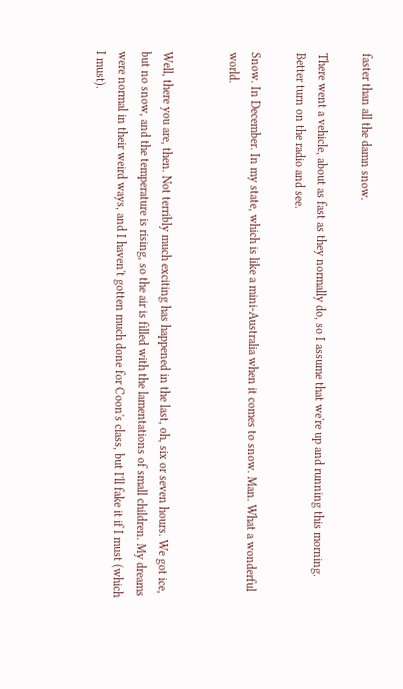faster than all the damn snow.

There went a vehicle, about as fast as they normally do, so I assume that we're up and running this morning. Better turn on the radio and see.

Snow. In December. In my state, which is like a mini-Australia when it comes to snow. Man. What a wonderful world.


Well, there you are, then. Not terribly much exciting has happened in the last, oh, six or seven hours. We got ice, but no snow, and the temperature is rising, so the air is filled with the lamentations of small children. My dreams were normal in their weird ways, and I haven't gotten much done for Coon's class, but I'll fake it if I must (which I must).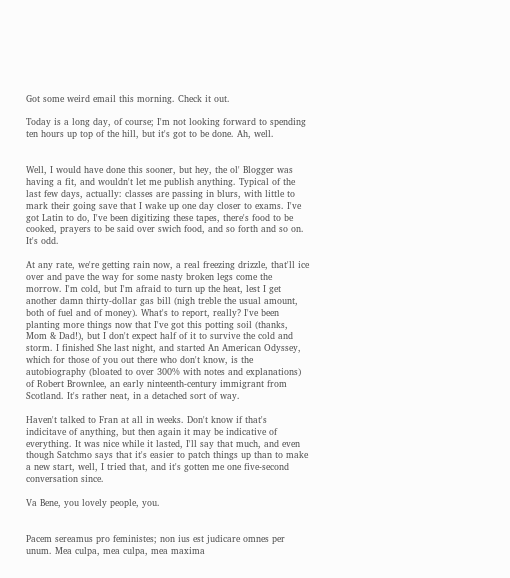Got some weird email this morning. Check it out.

Today is a long day, of course; I'm not looking forward to spending ten hours up top of the hill, but it's got to be done. Ah, well.


Well, I would have done this sooner, but hey, the ol' Blogger was having a fit, and wouldn't let me publish anything. Typical of the last few days, actually: classes are passing in blurs, with little to mark their going save that I wake up one day closer to exams. I've got Latin to do, I've been digitizing these tapes, there's food to be cooked, prayers to be said over swich food, and so forth and so on. It's odd.

At any rate, we're getting rain now, a real freezing drizzle, that'll ice over and pave the way for some nasty broken legs come the morrow. I'm cold, but I'm afraid to turn up the heat, lest I get another damn thirty-dollar gas bill (nigh treble the usual amount, both of fuel and of money). What's to report, really? I've been planting more things now that I've got this potting soil (thanks, Mom & Dad!), but I don't expect half of it to survive the cold and storm. I finished She last night, and started An American Odyssey, which for those of you out there who don't know, is the autobiography (bloated to over 300% with notes and explanations) of Robert Brownlee, an early ninteenth-century immigrant from Scotland. It's rather neat, in a detached sort of way.

Haven't talked to Fran at all in weeks. Don't know if that's indicitave of anything, but then again it may be indicative of everything. It was nice while it lasted, I'll say that much, and even though Satchmo says that it's easier to patch things up than to make a new start, well, I tried that, and it's gotten me one five-second conversation since.

Va Bene, you lovely people, you.


Pacem sereamus pro feministes; non ius est judicare omnes per unum. Mea culpa, mea culpa, mea maxima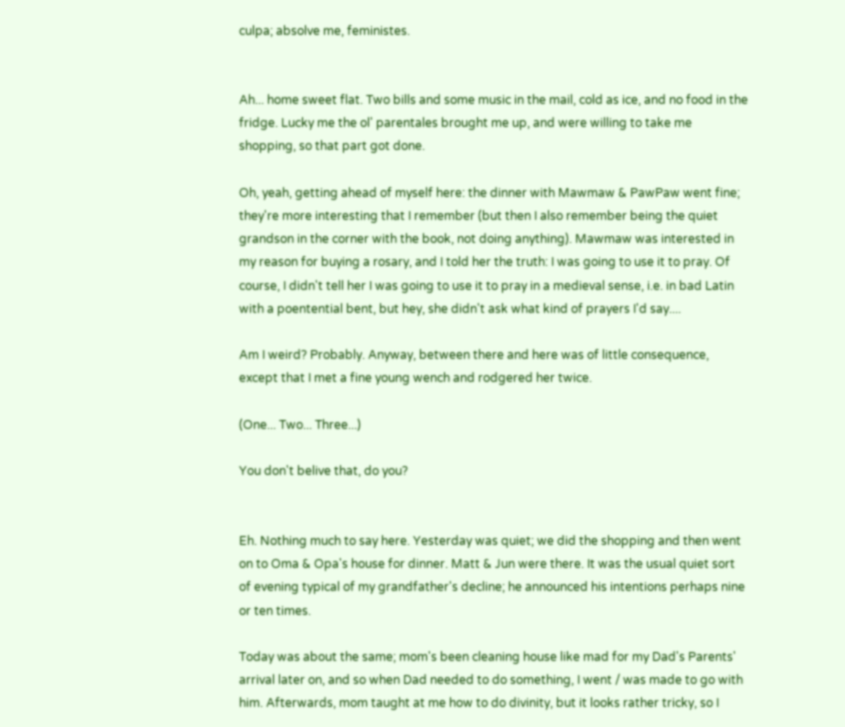culpa; absolve me, feministes.


Ah... home sweet flat. Two bills and some music in the mail, cold as ice, and no food in the fridge. Lucky me the ol' parentales brought me up, and were willing to take me shopping, so that part got done.

Oh, yeah, getting ahead of myself here: the dinner with Mawmaw & PawPaw went fine; they're more interesting that I remember (but then I also remember being the quiet grandson in the corner with the book, not doing anything). Mawmaw was interested in my reason for buying a rosary, and I told her the truth: I was going to use it to pray. Of course, I didn't tell her I was going to use it to pray in a medieval sense, i.e. in bad Latin with a poentential bent, but hey, she didn't ask what kind of prayers I'd say....

Am I weird? Probably. Anyway, between there and here was of little consequence, except that I met a fine young wench and rodgered her twice.

(One... Two... Three...)

You don't belive that, do you?


Eh. Nothing much to say here. Yesterday was quiet; we did the shopping and then went on to Oma & Opa's house for dinner. Matt & Jun were there. It was the usual quiet sort of evening typical of my grandfather's decline; he announced his intentions perhaps nine or ten times.

Today was about the same; mom's been cleaning house like mad for my Dad's Parents' arrival later on, and so when Dad needed to do something, I went / was made to go with him. Afterwards, mom taught at me how to do divinity, but it looks rather tricky, so I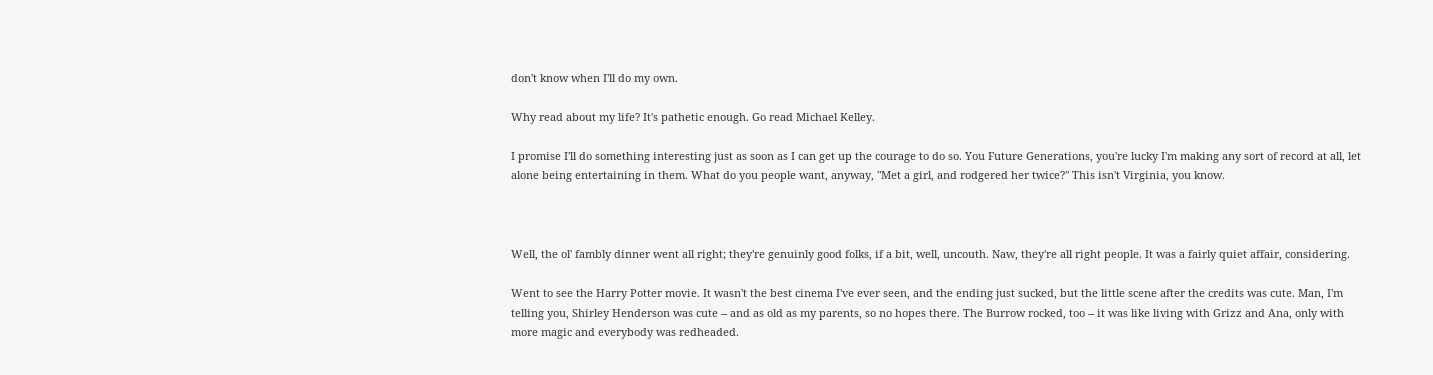don't know when I'll do my own.

Why read about my life? It's pathetic enough. Go read Michael Kelley.

I promise I'll do something interesting just as soon as I can get up the courage to do so. You Future Generations, you're lucky I'm making any sort of record at all, let alone being entertaining in them. What do you people want, anyway, "Met a girl, and rodgered her twice?" This isn't Virginia, you know.



Well, the ol' fambly dinner went all right; they're genuinly good folks, if a bit, well, uncouth. Naw, they're all right people. It was a fairly quiet affair, considering.

Went to see the Harry Potter movie. It wasn't the best cinema I've ever seen, and the ending just sucked, but the little scene after the credits was cute. Man, I'm telling you, Shirley Henderson was cute -- and as old as my parents, so no hopes there. The Burrow rocked, too -- it was like living with Grizz and Ana, only with more magic and everybody was redheaded.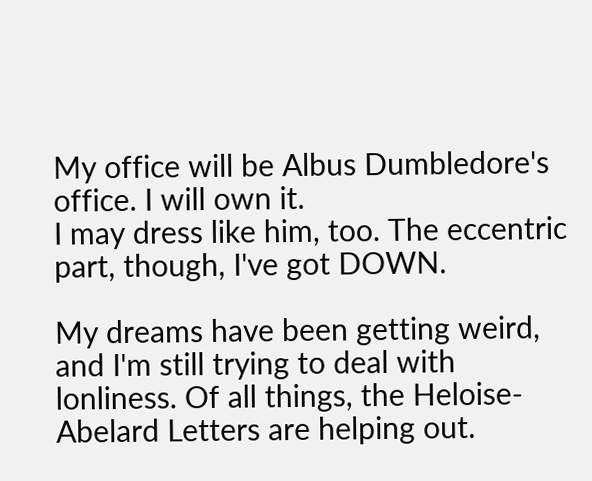My office will be Albus Dumbledore's office. I will own it.
I may dress like him, too. The eccentric part, though, I've got DOWN.

My dreams have been getting weird, and I'm still trying to deal with lonliness. Of all things, the Heloise-Abelard Letters are helping out.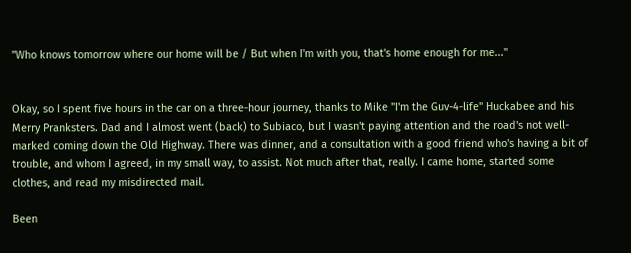"Who knows tomorrow where our home will be / But when I'm with you, that's home enough for me..."


Okay, so I spent five hours in the car on a three-hour journey, thanks to Mike "I'm the Guv-4-life" Huckabee and his Merry Pranksters. Dad and I almost went (back) to Subiaco, but I wasn't paying attention and the road's not well-marked coming down the Old Highway. There was dinner, and a consultation with a good friend who's having a bit of trouble, and whom I agreed, in my small way, to assist. Not much after that, really. I came home, started some clothes, and read my misdirected mail.

Been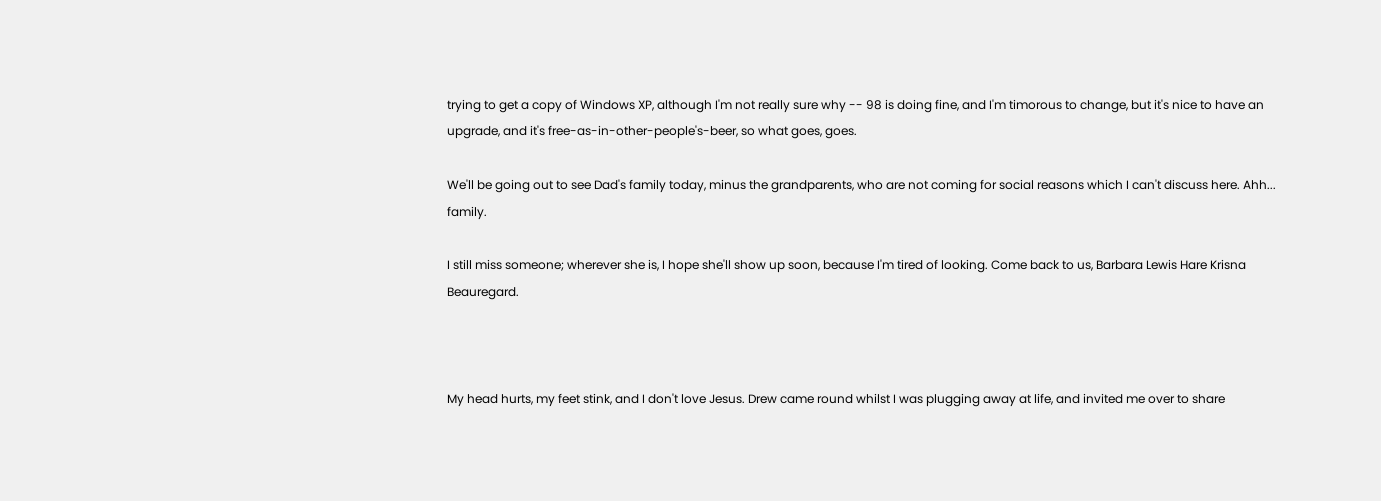trying to get a copy of Windows XP, although I'm not really sure why -- 98 is doing fine, and I'm timorous to change, but it's nice to have an upgrade, and it's free-as-in-other-people's-beer, so what goes, goes.

We'll be going out to see Dad's family today, minus the grandparents, who are not coming for social reasons which I can't discuss here. Ahh... family.

I still miss someone; wherever she is, I hope she'll show up soon, because I'm tired of looking. Come back to us, Barbara Lewis Hare Krisna Beauregard.



My head hurts, my feet stink, and I don't love Jesus. Drew came round whilst I was plugging away at life, and invited me over to share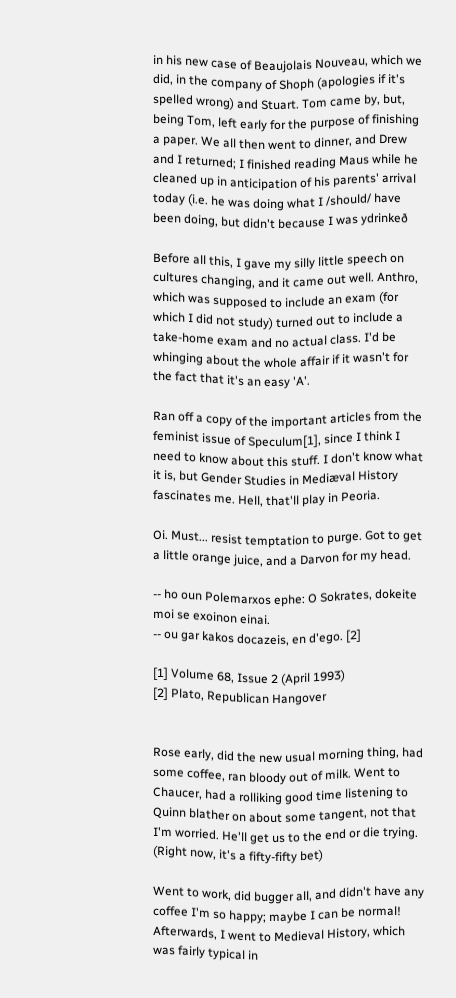in his new case of Beaujolais Nouveau, which we did, in the company of Shoph (apologies if it's spelled wrong) and Stuart. Tom came by, but, being Tom, left early for the purpose of finishing a paper. We all then went to dinner, and Drew and I returned; I finished reading Maus while he cleaned up in anticipation of his parents' arrival today (i.e. he was doing what I /should/ have been doing, but didn't because I was ydrinkeð

Before all this, I gave my silly little speech on cultures changing, and it came out well. Anthro, which was supposed to include an exam (for which I did not study) turned out to include a take-home exam and no actual class. I'd be whinging about the whole affair if it wasn't for the fact that it's an easy 'A'.

Ran off a copy of the important articles from the feminist issue of Speculum[1], since I think I need to know about this stuff. I don't know what it is, but Gender Studies in Mediæval History fascinates me. Hell, that'll play in Peoria.

Oi. Must... resist temptation to purge. Got to get a little orange juice, and a Darvon for my head.

-- ho oun Polemarxos ephe: O Sokrates, dokeite moi se exoinon einai.
-- ou gar kakos docazeis, en d'ego. [2]

[1] Volume 68, Issue 2 (April 1993)
[2] Plato, Republican Hangover


Rose early, did the new usual morning thing, had some coffee, ran bloody out of milk. Went to Chaucer, had a rolliking good time listening to Quinn blather on about some tangent, not that I'm worried. He'll get us to the end or die trying. (Right now, it's a fifty-fifty bet)

Went to work, did bugger all, and didn't have any coffee I'm so happy; maybe I can be normal! Afterwards, I went to Medieval History, which was fairly typical in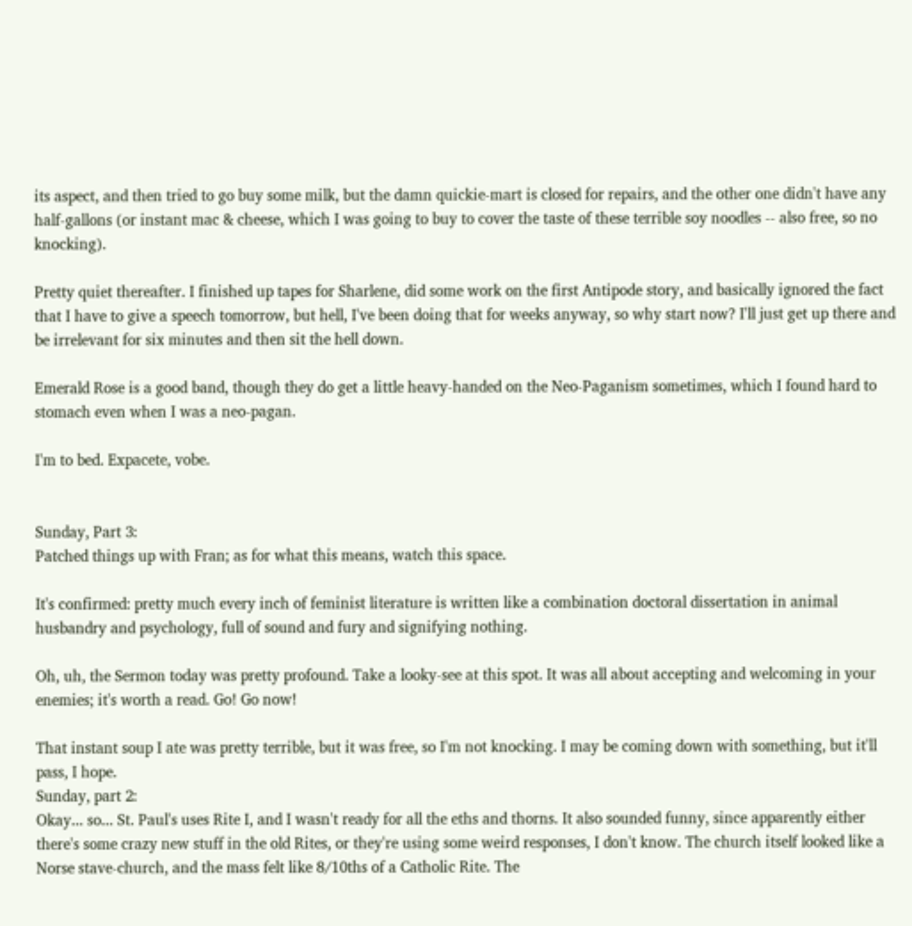its aspect, and then tried to go buy some milk, but the damn quickie-mart is closed for repairs, and the other one didn't have any half-gallons (or instant mac & cheese, which I was going to buy to cover the taste of these terrible soy noodles -- also free, so no knocking).

Pretty quiet thereafter. I finished up tapes for Sharlene, did some work on the first Antipode story, and basically ignored the fact that I have to give a speech tomorrow, but hell, I've been doing that for weeks anyway, so why start now? I'll just get up there and be irrelevant for six minutes and then sit the hell down.

Emerald Rose is a good band, though they do get a little heavy-handed on the Neo-Paganism sometimes, which I found hard to stomach even when I was a neo-pagan.

I'm to bed. Expacete, vobe.


Sunday, Part 3:
Patched things up with Fran; as for what this means, watch this space.

It's confirmed: pretty much every inch of feminist literature is written like a combination doctoral dissertation in animal husbandry and psychology, full of sound and fury and signifying nothing.

Oh, uh, the Sermon today was pretty profound. Take a looky-see at this spot. It was all about accepting and welcoming in your enemies; it's worth a read. Go! Go now!

That instant soup I ate was pretty terrible, but it was free, so I'm not knocking. I may be coming down with something, but it'll pass, I hope.
Sunday, part 2:
Okay... so... St. Paul's uses Rite I, and I wasn't ready for all the eths and thorns. It also sounded funny, since apparently either there's some crazy new stuff in the old Rites, or they're using some weird responses, I don't know. The church itself looked like a Norse stave-church, and the mass felt like 8/10ths of a Catholic Rite. The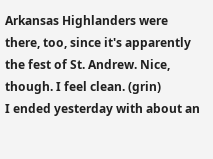Arkansas Highlanders were there, too, since it's apparently the fest of St. Andrew. Nice, though. I feel clean. (grin)
I ended yesterday with about an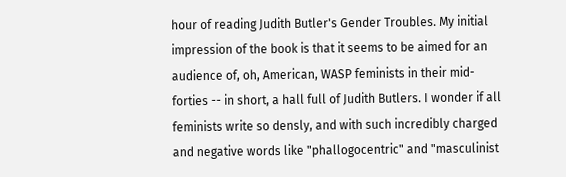hour of reading Judith Butler's Gender Troubles. My initial impression of the book is that it seems to be aimed for an audience of, oh, American, WASP feminists in their mid-forties -- in short, a hall full of Judith Butlers. I wonder if all feminists write so densly, and with such incredibly charged and negative words like "phallogocentric" and "masculinist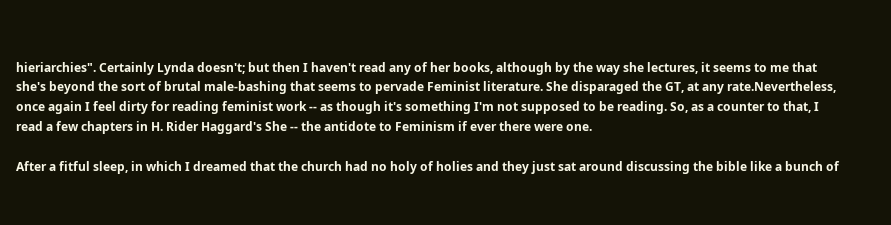hieriarchies". Certainly Lynda doesn't; but then I haven't read any of her books, although by the way she lectures, it seems to me that she's beyond the sort of brutal male-bashing that seems to pervade Feminist literature. She disparaged the GT, at any rate.Nevertheless, once again I feel dirty for reading feminist work -- as though it's something I'm not supposed to be reading. So, as a counter to that, I read a few chapters in H. Rider Haggard's She -- the antidote to Feminism if ever there were one.

After a fitful sleep, in which I dreamed that the church had no holy of holies and they just sat around discussing the bible like a bunch of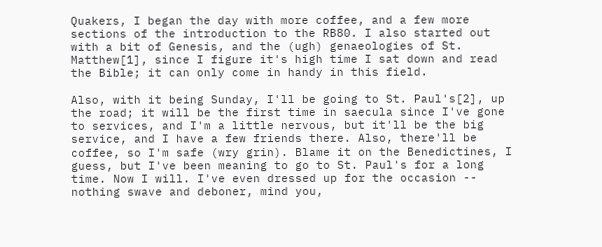Quakers, I began the day with more coffee, and a few more sections of the introduction to the RB80. I also started out with a bit of Genesis, and the (ugh) genaeologies of St. Matthew[1], since I figure it's high time I sat down and read the Bible; it can only come in handy in this field.

Also, with it being Sunday, I'll be going to St. Paul's[2], up the road; it will be the first time in saecula since I've gone to services, and I'm a little nervous, but it'll be the big service, and I have a few friends there. Also, there'll be coffee, so I'm safe (wry grin). Blame it on the Benedictines, I guess, but I've been meaning to go to St. Paul's for a long time. Now I will. I've even dressed up for the occasion -- nothing swave and deboner, mind you,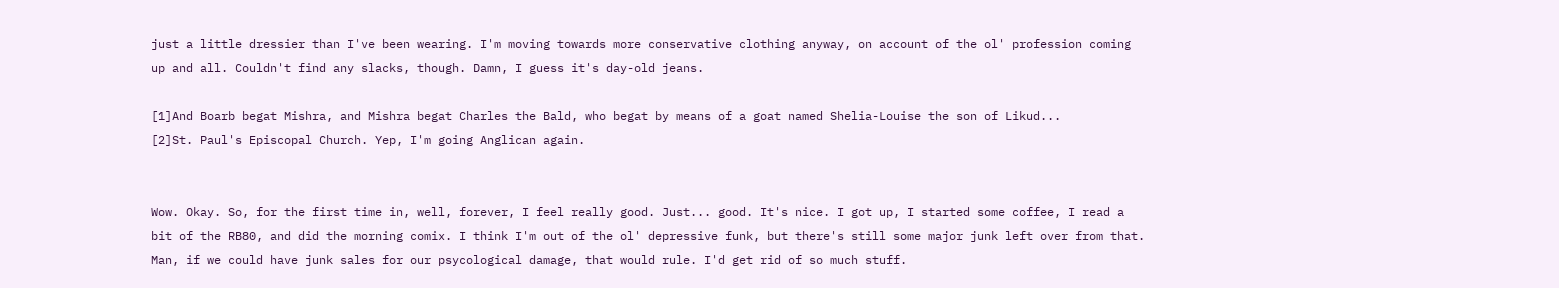just a little dressier than I've been wearing. I'm moving towards more conservative clothing anyway, on account of the ol' profession coming up and all. Couldn't find any slacks, though. Damn, I guess it's day-old jeans.

[1]And Boarb begat Mishra, and Mishra begat Charles the Bald, who begat by means of a goat named Shelia-Louise the son of Likud...
[2]St. Paul's Episcopal Church. Yep, I'm going Anglican again.


Wow. Okay. So, for the first time in, well, forever, I feel really good. Just... good. It's nice. I got up, I started some coffee, I read a bit of the RB80, and did the morning comix. I think I'm out of the ol' depressive funk, but there's still some major junk left over from that. Man, if we could have junk sales for our psycological damage, that would rule. I'd get rid of so much stuff.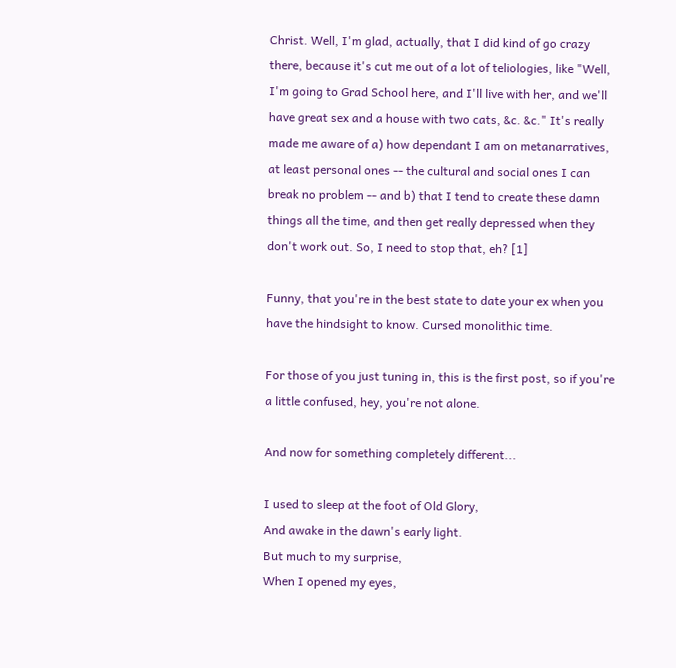Christ. Well, I'm glad, actually, that I did kind of go crazy there, because it's cut me out of a lot of teliologies, like "Well, I'm going to Grad School here, and I'll live with her, and we'll have great sex and a house with two cats, &c. &c." It's really made me aware of a) how dependant I am on metanarratives, at least personal ones -- the cultural and social ones I can break no problem -- and b) that I tend to create these damn things all the time, and then get really depressed when they don't work out. So, I need to stop that, eh? [1]

Funny, that you're in the best state to date your ex when you have the hindsight to know. Cursed monolithic time.

For those of you just tuning in, this is the first post, so if you're a little confused, hey, you're not alone.

And now for something completely different...

I used to sleep at the foot of Old Glory,
And awake in the dawn's early light.
But much to my surprise,
When I opened my eyes,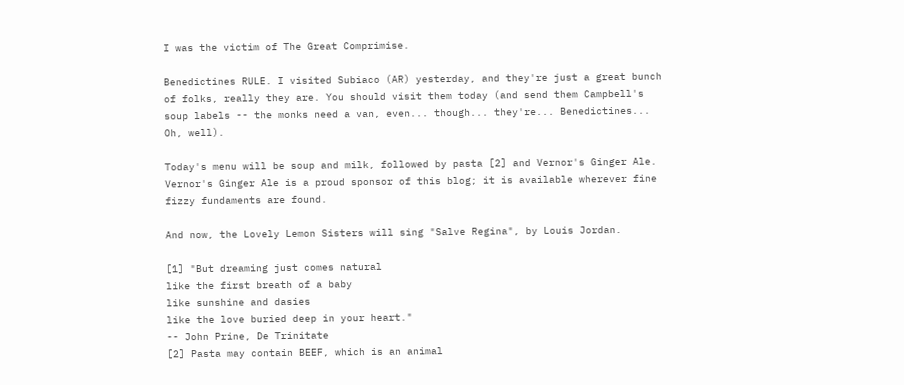I was the victim of The Great Comprimise.

Benedictines RULE. I visited Subiaco (AR) yesterday, and they're just a great bunch of folks, really they are. You should visit them today (and send them Campbell's soup labels -- the monks need a van, even... though... they're... Benedictines... Oh, well).

Today's menu will be soup and milk, followed by pasta [2] and Vernor's Ginger Ale. Vernor's Ginger Ale is a proud sponsor of this blog; it is available wherever fine fizzy fundaments are found.

And now, the Lovely Lemon Sisters will sing "Salve Regina", by Louis Jordan.

[1] "But dreaming just comes natural
like the first breath of a baby
like sunshine and dasies
like the love buried deep in your heart."
-- John Prine, De Trinitate
[2] Pasta may contain BEEF, which is an animal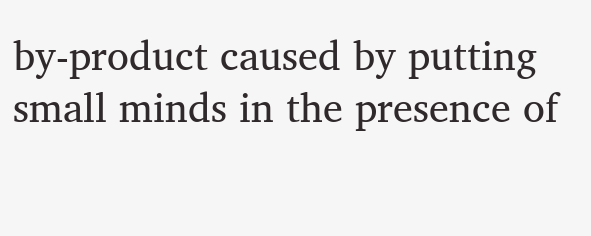by-product caused by putting small minds in the presence of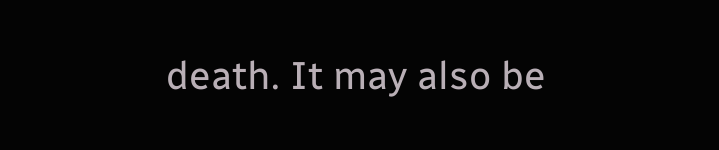death. It may also be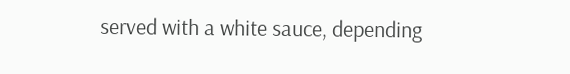served with a white sauce, depending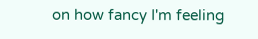on how fancy I'm feeling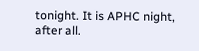tonight. It is APHC night, after all.